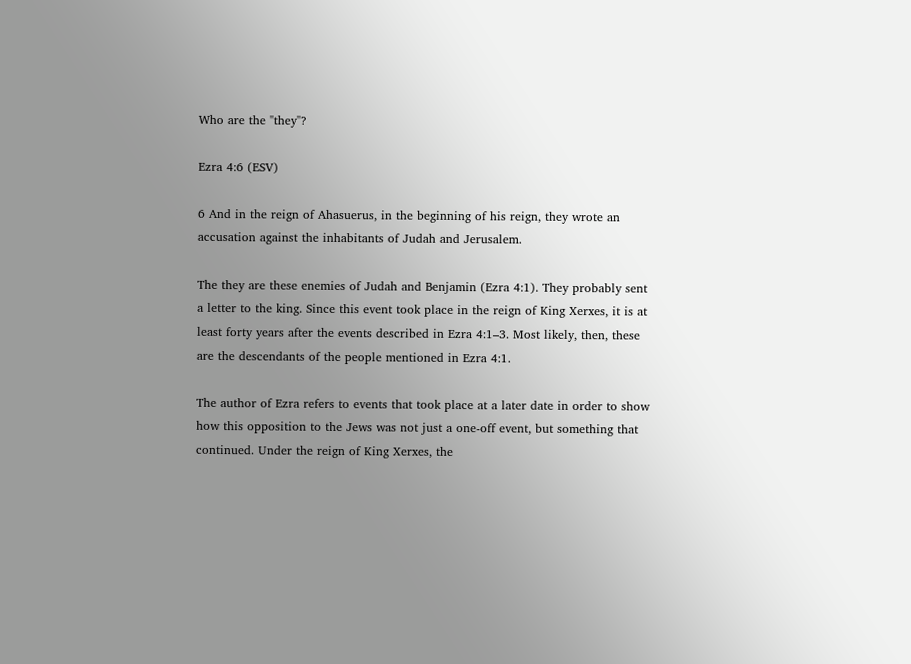Who are the "they"?

Ezra 4:6 (ESV)

6 And in the reign of Ahasuerus, in the beginning of his reign, they wrote an accusation against the inhabitants of Judah and Jerusalem.

The they are these enemies of Judah and Benjamin (Ezra 4:1). They probably sent a letter to the king. Since this event took place in the reign of King Xerxes, it is at least forty years after the events described in Ezra 4:1–3. Most likely, then, these are the descendants of the people mentioned in Ezra 4:1.

The author of Ezra refers to events that took place at a later date in order to show how this opposition to the Jews was not just a one-off event, but something that continued. Under the reign of King Xerxes, the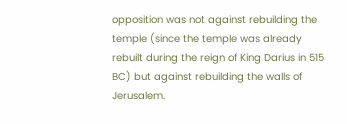opposition was not against rebuilding the temple (since the temple was already rebuilt during the reign of King Darius in 515 BC) but against rebuilding the walls of Jerusalem.